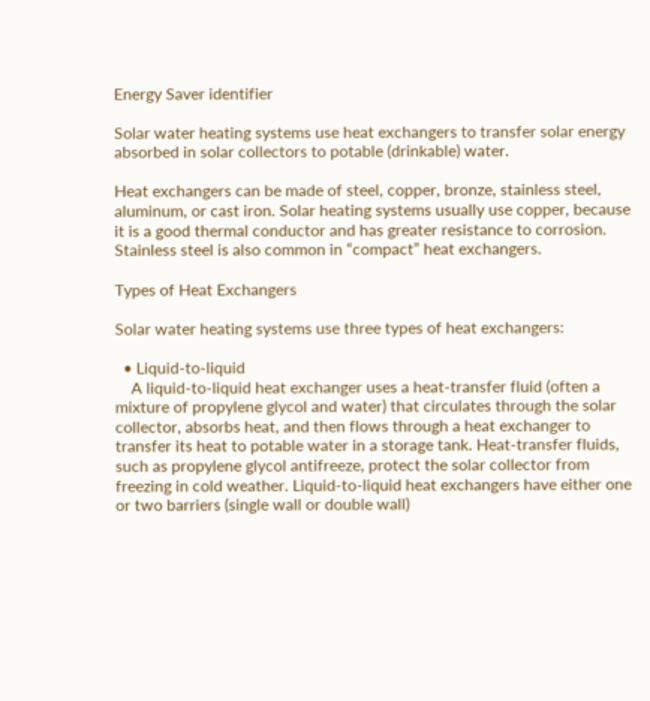Energy Saver identifier

Solar water heating systems use heat exchangers to transfer solar energy absorbed in solar collectors to potable (drinkable) water.

Heat exchangers can be made of steel, copper, bronze, stainless steel, aluminum, or cast iron. Solar heating systems usually use copper, because it is a good thermal conductor and has greater resistance to corrosion. Stainless steel is also common in “compact” heat exchangers.

Types of Heat Exchangers

Solar water heating systems use three types of heat exchangers:

  • Liquid-to-liquid
    A liquid-to-liquid heat exchanger uses a heat-transfer fluid (often a mixture of propylene glycol and water) that circulates through the solar collector, absorbs heat, and then flows through a heat exchanger to transfer its heat to potable water in a storage tank. Heat-transfer fluids, such as propylene glycol antifreeze, protect the solar collector from freezing in cold weather. Liquid-to-liquid heat exchangers have either one or two barriers (single wall or double wall)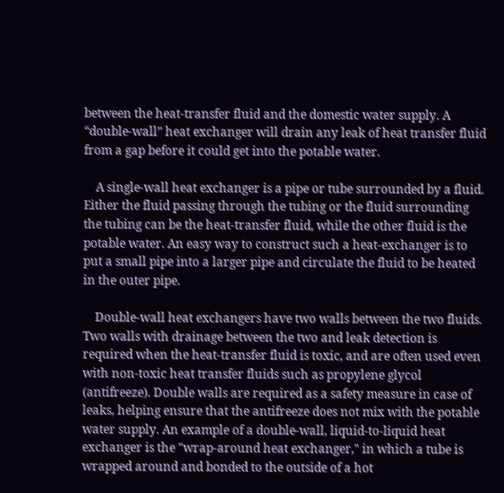between the heat-transfer fluid and the domestic water supply. A “double-wall” heat exchanger will drain any leak of heat transfer fluid from a gap before it could get into the potable water.

    A single-wall heat exchanger is a pipe or tube surrounded by a fluid. Either the fluid passing through the tubing or the fluid surrounding the tubing can be the heat-transfer fluid, while the other fluid is the potable water. An easy way to construct such a heat-exchanger is to put a small pipe into a larger pipe and circulate the fluid to be heated in the outer pipe.

    Double-wall heat exchangers have two walls between the two fluids. Two walls with drainage between the two and leak detection is required when the heat-transfer fluid is toxic, and are often used even with non-toxic heat transfer fluids such as propylene glycol (antifreeze). Double walls are required as a safety measure in case of leaks, helping ensure that the antifreeze does not mix with the potable water supply. An example of a double-wall, liquid-to-liquid heat exchanger is the "wrap-around heat exchanger," in which a tube is wrapped around and bonded to the outside of a hot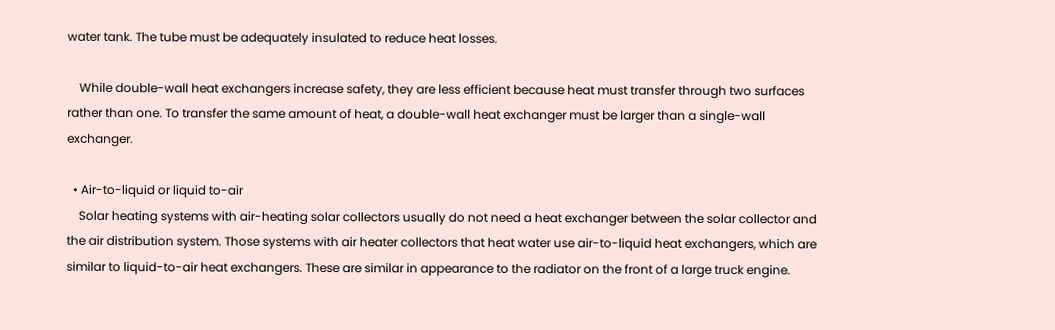water tank. The tube must be adequately insulated to reduce heat losses.

    While double-wall heat exchangers increase safety, they are less efficient because heat must transfer through two surfaces rather than one. To transfer the same amount of heat, a double-wall heat exchanger must be larger than a single-wall exchanger.

  • Air-to-liquid or liquid to-air
    Solar heating systems with air-heating solar collectors usually do not need a heat exchanger between the solar collector and the air distribution system. Those systems with air heater collectors that heat water use air-to-liquid heat exchangers, which are similar to liquid-to-air heat exchangers. These are similar in appearance to the radiator on the front of a large truck engine.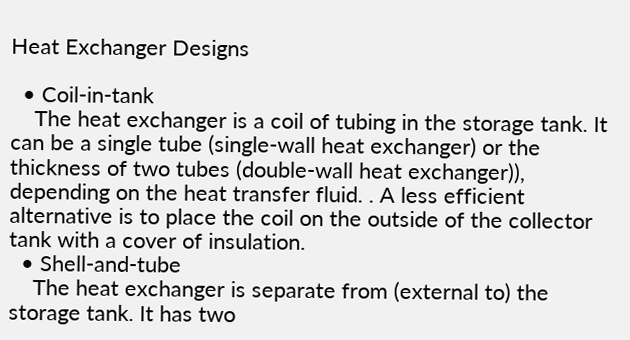Heat Exchanger Designs

  • Coil-in-tank
    The heat exchanger is a coil of tubing in the storage tank. It can be a single tube (single-wall heat exchanger) or the thickness of two tubes (double-wall heat exchanger)), depending on the heat transfer fluid. . A less efficient alternative is to place the coil on the outside of the collector tank with a cover of insulation.
  • Shell-and-tube
    The heat exchanger is separate from (external to) the storage tank. It has two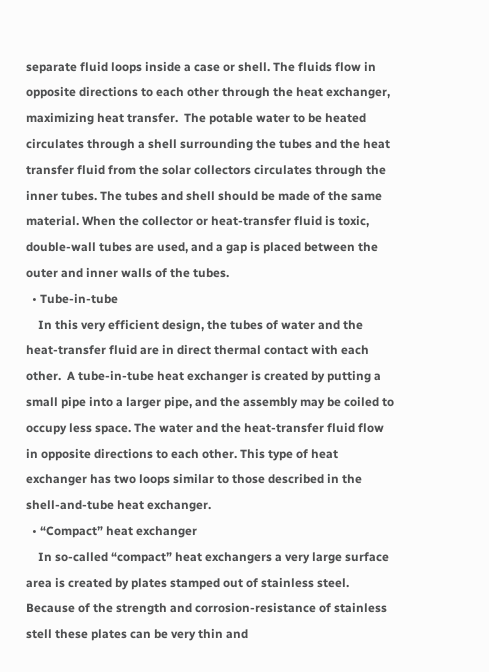separate fluid loops inside a case or shell. The fluids flow in opposite directions to each other through the heat exchanger, maximizing heat transfer.  The potable water to be heated circulates through a shell surrounding the tubes and the heat transfer fluid from the solar collectors circulates through the inner tubes. The tubes and shell should be made of the same material. When the collector or heat-transfer fluid is toxic, double-wall tubes are used, and a gap is placed between the outer and inner walls of the tubes.
  • Tube-in-tube
    In this very efficient design, the tubes of water and the heat-transfer fluid are in direct thermal contact with each other.  A tube-in-tube heat exchanger is created by putting a small pipe into a larger pipe, and the assembly may be coiled to occupy less space. The water and the heat-transfer fluid flow in opposite directions to each other. This type of heat exchanger has two loops similar to those described in the shell-and-tube heat exchanger.
  • “Compact” heat exchanger
    In so-called “compact” heat exchangers a very large surface area is created by plates stamped out of stainless steel.  Because of the strength and corrosion-resistance of stainless stell these plates can be very thin and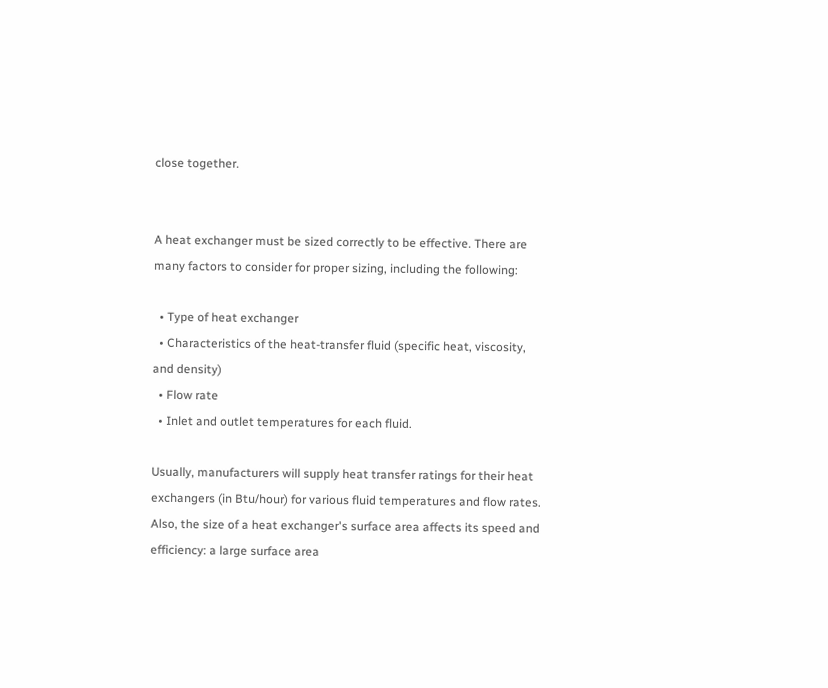close together.


A heat exchanger must be sized correctly to be effective. There are many factors to consider for proper sizing, including the following:

  • Type of heat exchanger
  • Characteristics of the heat-transfer fluid (specific heat, viscosity, and density)
  • Flow rate
  • Inlet and outlet temperatures for each fluid.

Usually, manufacturers will supply heat transfer ratings for their heat exchangers (in Btu/hour) for various fluid temperatures and flow rates. Also, the size of a heat exchanger's surface area affects its speed and efficiency: a large surface area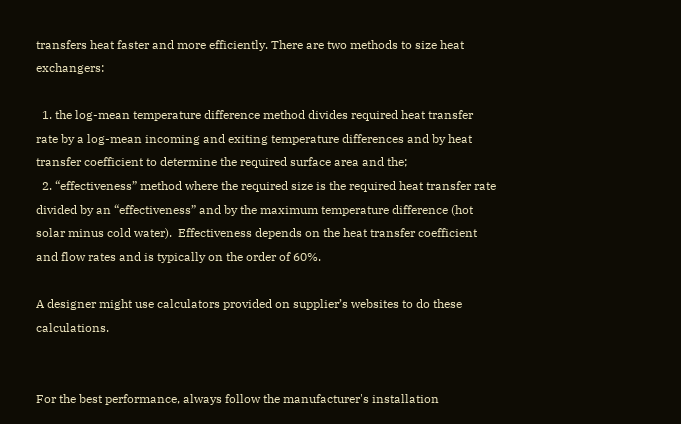transfers heat faster and more efficiently. There are two methods to size heat exchangers:

  1. the log-mean temperature difference method divides required heat transfer rate by a log-mean incoming and exiting temperature differences and by heat transfer coefficient to determine the required surface area and the;
  2. “effectiveness” method where the required size is the required heat transfer rate divided by an “effectiveness” and by the maximum temperature difference (hot solar minus cold water).  Effectiveness depends on the heat transfer coefficient and flow rates and is typically on the order of 60%.

A designer might use calculators provided on supplier’s websites to do these calculations.


For the best performance, always follow the manufacturer's installation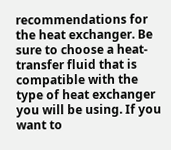recommendations for the heat exchanger. Be sure to choose a heat-transfer fluid that is compatible with the type of heat exchanger you will be using. If you want to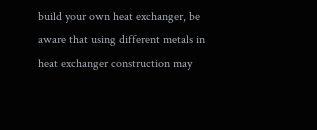build your own heat exchanger, be aware that using different metals in heat exchanger construction may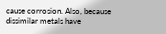cause corrosion. Also, because dissimilar metals have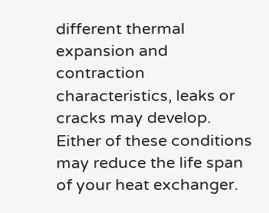different thermal expansion and contraction characteristics, leaks or cracks may develop. Either of these conditions may reduce the life span of your heat exchanger.